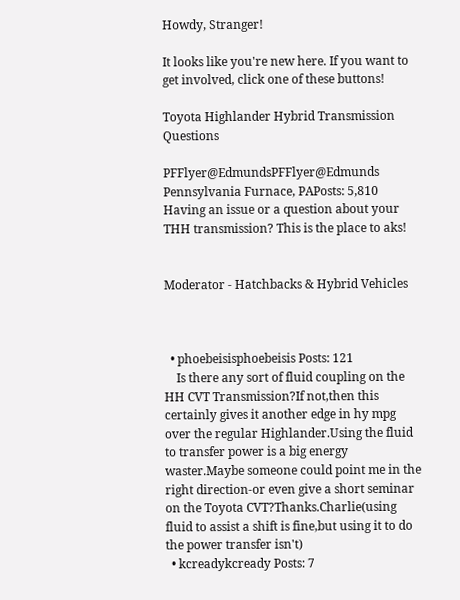Howdy, Stranger!

It looks like you're new here. If you want to get involved, click one of these buttons!

Toyota Highlander Hybrid Transmission Questions

PFFlyer@EdmundsPFFlyer@Edmunds Pennsylvania Furnace, PAPosts: 5,810
Having an issue or a question about your THH transmission? This is the place to aks!


Moderator - Hatchbacks & Hybrid Vehicles



  • phoebeisisphoebeisis Posts: 121
    Is there any sort of fluid coupling on the HH CVT Transmission?If not,then this certainly gives it another edge in hy mpg over the regular Highlander.Using the fluid to transfer power is a big energy waster.Maybe someone could point me in the right direction-or even give a short seminar on the Toyota CVT?Thanks.Charlie(using fluid to assist a shift is fine,but using it to do the power transfer isn't)
  • kcreadykcready Posts: 7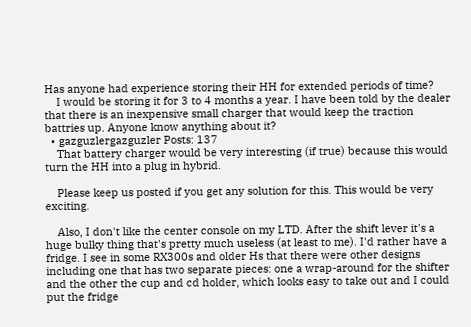Has anyone had experience storing their HH for extended periods of time?
    I would be storing it for 3 to 4 months a year. I have been told by the dealer that there is an inexpensive small charger that would keep the traction battries up. Anyone know anything about it?
  • gazguzlergazguzler Posts: 137
    That battery charger would be very interesting (if true) because this would turn the HH into a plug in hybrid.

    Please keep us posted if you get any solution for this. This would be very exciting.

    Also, I don't like the center console on my LTD. After the shift lever it's a huge bulky thing that's pretty much useless (at least to me). I'd rather have a fridge. I see in some RX300s and older Hs that there were other designs including one that has two separate pieces: one a wrap-around for the shifter and the other the cup and cd holder, which looks easy to take out and I could put the fridge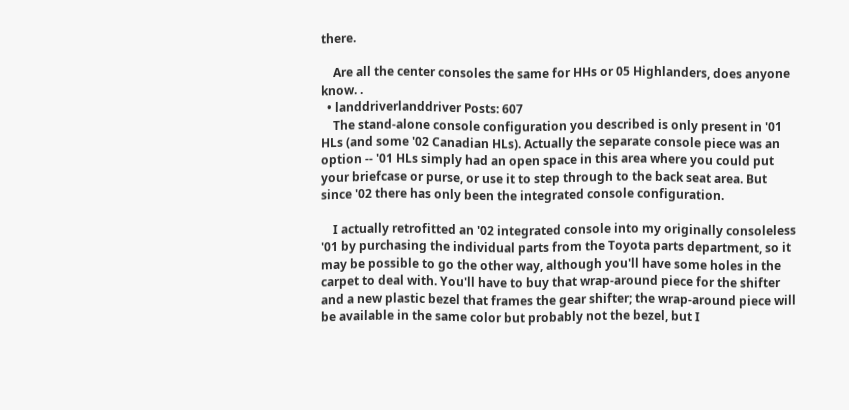there.

    Are all the center consoles the same for HHs or 05 Highlanders, does anyone know. .
  • landdriverlanddriver Posts: 607
    The stand-alone console configuration you described is only present in '01 HLs (and some '02 Canadian HLs). Actually the separate console piece was an option -- '01 HLs simply had an open space in this area where you could put your briefcase or purse, or use it to step through to the back seat area. But since '02 there has only been the integrated console configuration.

    I actually retrofitted an '02 integrated console into my originally consoleless '01 by purchasing the individual parts from the Toyota parts department, so it may be possible to go the other way, although you'll have some holes in the carpet to deal with. You'll have to buy that wrap-around piece for the shifter and a new plastic bezel that frames the gear shifter; the wrap-around piece will be available in the same color but probably not the bezel, but I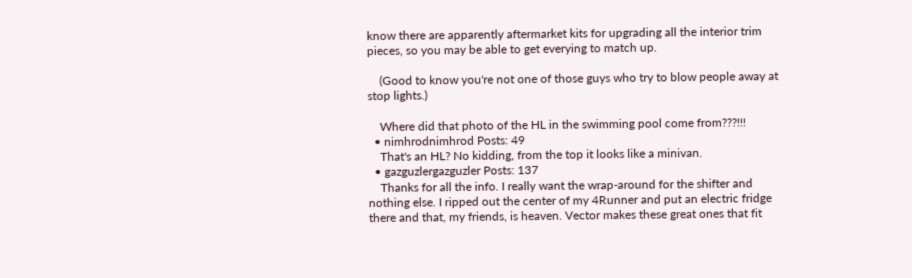know there are apparently aftermarket kits for upgrading all the interior trim pieces, so you may be able to get everying to match up.

    (Good to know you're not one of those guys who try to blow people away at stop lights.)

    Where did that photo of the HL in the swimming pool come from???!!!
  • nimhrodnimhrod Posts: 49
    That's an HL? No kidding, from the top it looks like a minivan.
  • gazguzlergazguzler Posts: 137
    Thanks for all the info. I really want the wrap-around for the shifter and nothing else. I ripped out the center of my 4Runner and put an electric fridge there and that, my friends, is heaven. Vector makes these great ones that fit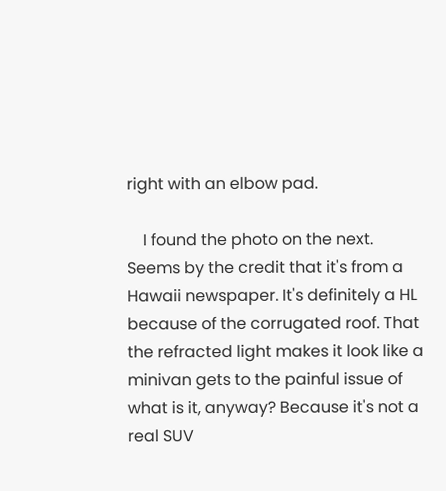right with an elbow pad.

    I found the photo on the next. Seems by the credit that it's from a Hawaii newspaper. It's definitely a HL because of the corrugated roof. That the refracted light makes it look like a minivan gets to the painful issue of what is it, anyway? Because it's not a real SUV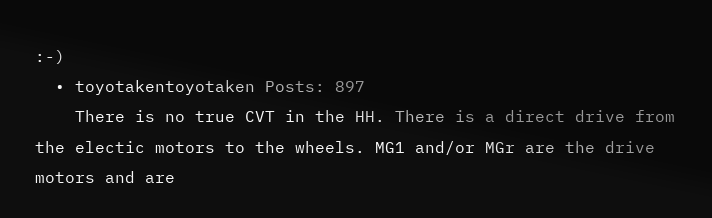:-)
  • toyotakentoyotaken Posts: 897
    There is no true CVT in the HH. There is a direct drive from the electic motors to the wheels. MG1 and/or MGr are the drive motors and are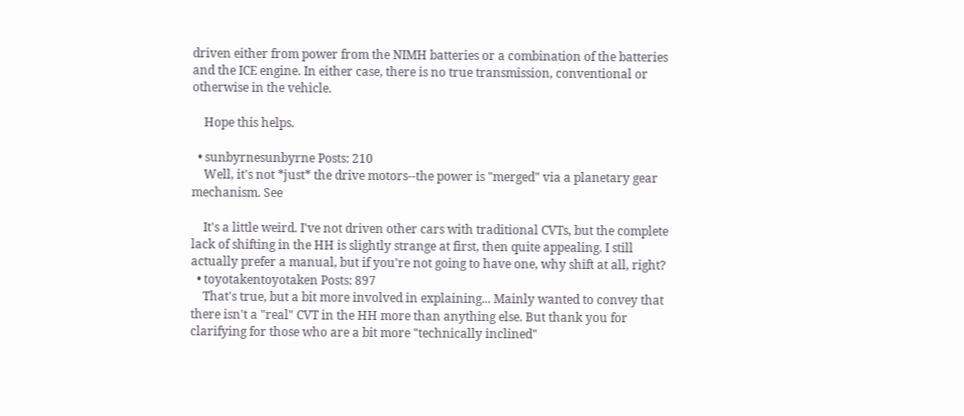driven either from power from the NIMH batteries or a combination of the batteries and the ICE engine. In either case, there is no true transmission, conventional or otherwise in the vehicle.

    Hope this helps.

  • sunbyrnesunbyrne Posts: 210
    Well, it's not *just* the drive motors--the power is "merged" via a planetary gear mechanism. See

    It's a little weird. I've not driven other cars with traditional CVTs, but the complete lack of shifting in the HH is slightly strange at first, then quite appealing. I still actually prefer a manual, but if you're not going to have one, why shift at all, right?
  • toyotakentoyotaken Posts: 897
    That's true, but a bit more involved in explaining... Mainly wanted to convey that there isn't a "real" CVT in the HH more than anything else. But thank you for clarifying for those who are a bit more "technically inclined"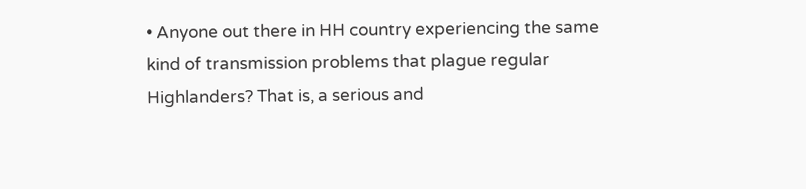• Anyone out there in HH country experiencing the same kind of transmission problems that plague regular Highlanders? That is, a serious and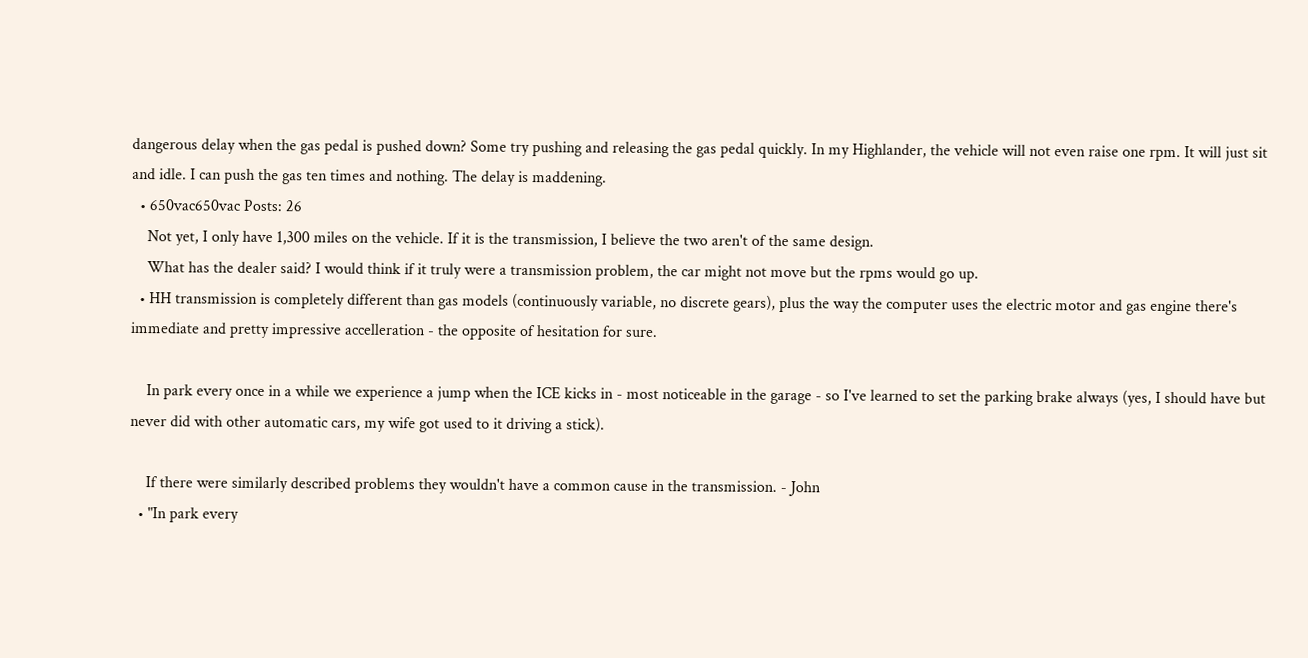dangerous delay when the gas pedal is pushed down? Some try pushing and releasing the gas pedal quickly. In my Highlander, the vehicle will not even raise one rpm. It will just sit and idle. I can push the gas ten times and nothing. The delay is maddening.
  • 650vac650vac Posts: 26
    Not yet, I only have 1,300 miles on the vehicle. If it is the transmission, I believe the two aren't of the same design.
    What has the dealer said? I would think if it truly were a transmission problem, the car might not move but the rpms would go up.
  • HH transmission is completely different than gas models (continuously variable, no discrete gears), plus the way the computer uses the electric motor and gas engine there's immediate and pretty impressive accelleration - the opposite of hesitation for sure.

    In park every once in a while we experience a jump when the ICE kicks in - most noticeable in the garage - so I've learned to set the parking brake always (yes, I should have but never did with other automatic cars, my wife got used to it driving a stick).

    If there were similarly described problems they wouldn't have a common cause in the transmission. - John
  • "In park every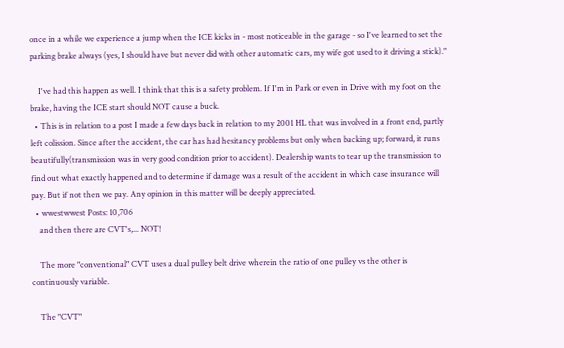once in a while we experience a jump when the ICE kicks in - most noticeable in the garage - so I've learned to set the parking brake always (yes, I should have but never did with other automatic cars, my wife got used to it driving a stick)."

    I've had this happen as well. I think that this is a safety problem. If I'm in Park or even in Drive with my foot on the brake, having the ICE start should NOT cause a buck.
  • This is in relation to a post I made a few days back in relation to my 2001 HL that was involved in a front end, partly left colission. Since after the accident, the car has had hesitancy problems but only when backing up; forward, it runs beautifully(transmission was in very good condition prior to accident). Dealership wants to tear up the transmission to find out what exactly happened and to determine if damage was a result of the accident in which case insurance will pay. But if not then we pay. Any opinion in this matter will be deeply appreciated.
  • wwestwwest Posts: 10,706
    and then there are CVT's,... NOT!

    The more "conventional" CVT uses a dual pulley belt drive wherein the ratio of one pulley vs the other is continuously variable.

    The "CVT"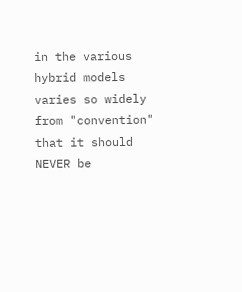in the various hybrid models varies so widely from "convention" that it should NEVER be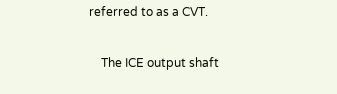referred to as a CVT.

    The ICE output shaft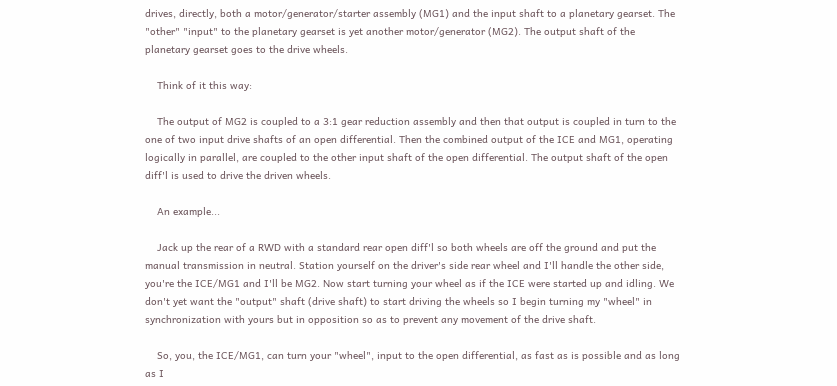drives, directly, both a motor/generator/starter assembly (MG1) and the input shaft to a planetary gearset. The "other" "input" to the planetary gearset is yet another motor/generator (MG2). The output shaft of the planetary gearset goes to the drive wheels.

    Think of it this way:

    The output of MG2 is coupled to a 3:1 gear reduction assembly and then that output is coupled in turn to the one of two input drive shafts of an open differential. Then the combined output of the ICE and MG1, operating logically in parallel, are coupled to the other input shaft of the open differential. The output shaft of the open diff'l is used to drive the driven wheels.

    An example...

    Jack up the rear of a RWD with a standard rear open diff'l so both wheels are off the ground and put the manual transmission in neutral. Station yourself on the driver's side rear wheel and I'll handle the other side, you're the ICE/MG1 and I'll be MG2. Now start turning your wheel as if the ICE were started up and idling. We don't yet want the "output" shaft (drive shaft) to start driving the wheels so I begin turning my "wheel" in synchronization with yours but in opposition so as to prevent any movement of the drive shaft.

    So, you, the ICE/MG1, can turn your "wheel", input to the open differential, as fast as is possible and as long as I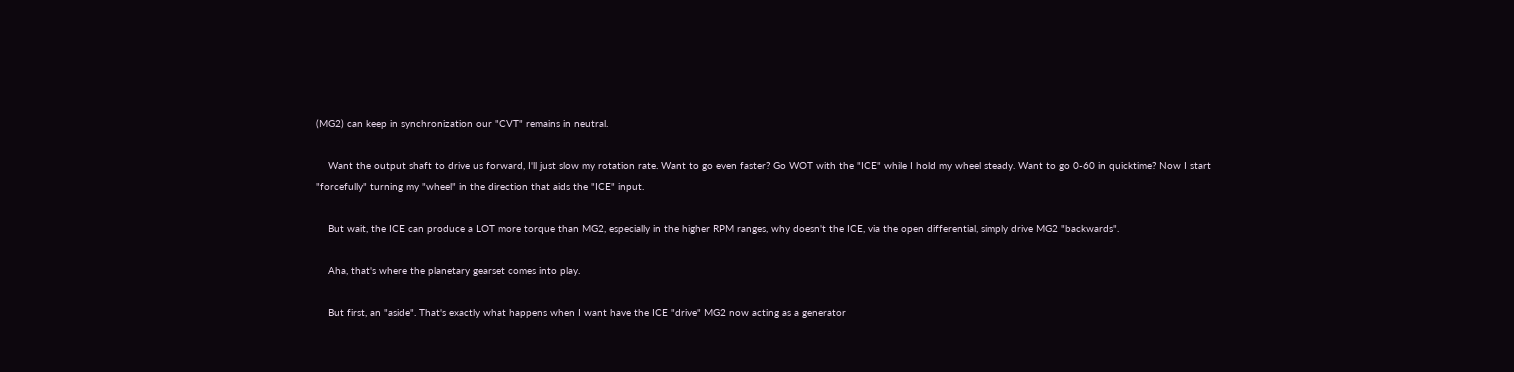(MG2) can keep in synchronization our "CVT" remains in neutral.

    Want the output shaft to drive us forward, I'll just slow my rotation rate. Want to go even faster? Go WOT with the "ICE" while I hold my wheel steady. Want to go 0-60 in quicktime? Now I start "forcefully" turning my "wheel" in the direction that aids the "ICE" input.

    But wait, the ICE can produce a LOT more torque than MG2, especially in the higher RPM ranges, why doesn't the ICE, via the open differential, simply drive MG2 "backwards".

    Aha, that's where the planetary gearset comes into play.

    But first, an "aside". That's exactly what happens when I want have the ICE "drive" MG2 now acting as a generator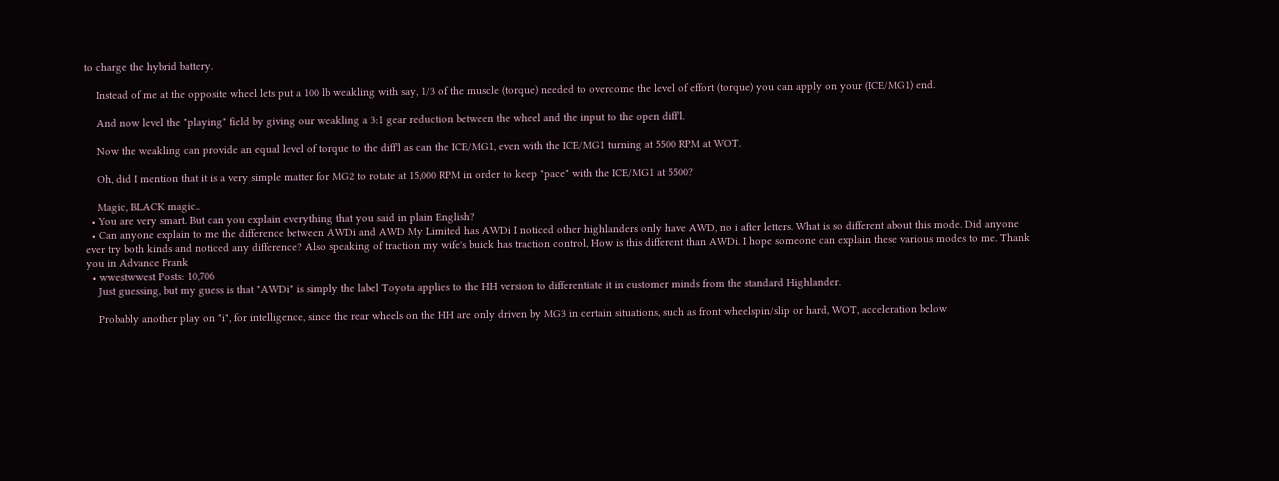to charge the hybrid battery.

    Instead of me at the opposite wheel lets put a 100 lb weakling with say, 1/3 of the muscle (torque) needed to overcome the level of effort (torque) you can apply on your (ICE/MG1) end.

    And now level the "playing" field by giving our weakling a 3:1 gear reduction between the wheel and the input to the open diff'l.

    Now the weakling can provide an equal level of torque to the diff'l as can the ICE/MG1, even with the ICE/MG1 turning at 5500 RPM at WOT.

    Oh, did I mention that it is a very simple matter for MG2 to rotate at 15,000 RPM in order to keep "pace" with the ICE/MG1 at 5500?

    Magic, BLACK magic..
  • You are very smart. But can you explain everything that you said in plain English?
  • Can anyone explain to me the difference between AWDi and AWD My Limited has AWDi I noticed other highlanders only have AWD, no i after letters. What is so different about this mode. Did anyone ever try both kinds and noticed any difference? Also speaking of traction my wife's buick has traction control, How is this different than AWDi. I hope someone can explain these various modes to me. Thank you in Advance Frank
  • wwestwwest Posts: 10,706
    Just guessing, but my guess is that "AWDi" is simply the label Toyota applies to the HH version to differentiate it in customer minds from the standard Highlander.

    Probably another play on "i", for intelligence, since the rear wheels on the HH are only driven by MG3 in certain situations, such as front wheelspin/slip or hard, WOT, acceleration below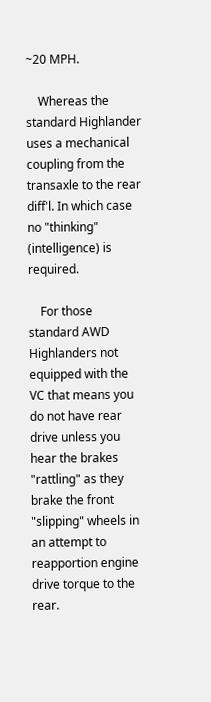~20 MPH.

    Whereas the standard Highlander uses a mechanical coupling from the transaxle to the rear diff'l. In which case no "thinking" (intelligence) is required.

    For those standard AWD Highlanders not equipped with the VC that means you do not have rear drive unless you hear the brakes "rattling" as they brake the front "slipping" wheels in an attempt to reapportion engine drive torque to the rear.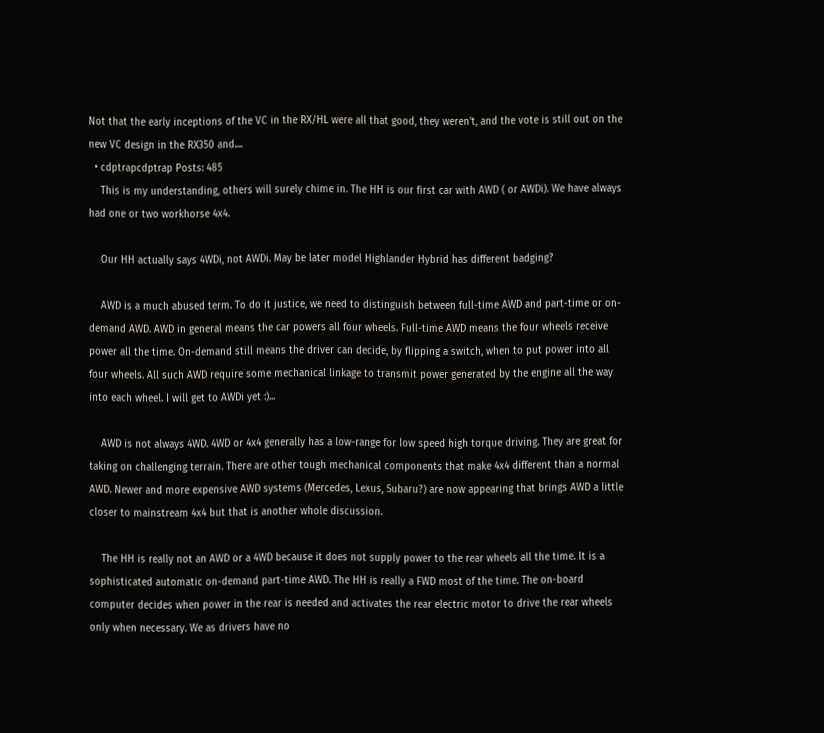Not that the early inceptions of the VC in the RX/HL were all that good, they weren't, and the vote is still out on the new VC design in the RX350 and....
  • cdptrapcdptrap Posts: 485
    This is my understanding, others will surely chime in. The HH is our first car with AWD ( or AWDi). We have always had one or two workhorse 4x4.

    Our HH actually says 4WDi, not AWDi. May be later model Highlander Hybrid has different badging?

    AWD is a much abused term. To do it justice, we need to distinguish between full-time AWD and part-time or on-demand AWD. AWD in general means the car powers all four wheels. Full-time AWD means the four wheels receive power all the time. On-demand still means the driver can decide, by flipping a switch, when to put power into all four wheels. All such AWD require some mechanical linkage to transmit power generated by the engine all the way into each wheel. I will get to AWDi yet :)...

    AWD is not always 4WD. 4WD or 4x4 generally has a low-range for low speed high torque driving. They are great for taking on challenging terrain. There are other tough mechanical components that make 4x4 different than a normal AWD. Newer and more expensive AWD systems (Mercedes, Lexus, Subaru?) are now appearing that brings AWD a little closer to mainstream 4x4 but that is another whole discussion.

    The HH is really not an AWD or a 4WD because it does not supply power to the rear wheels all the time. It is a sophisticated automatic on-demand part-time AWD. The HH is really a FWD most of the time. The on-board computer decides when power in the rear is needed and activates the rear electric motor to drive the rear wheels only when necessary. We as drivers have no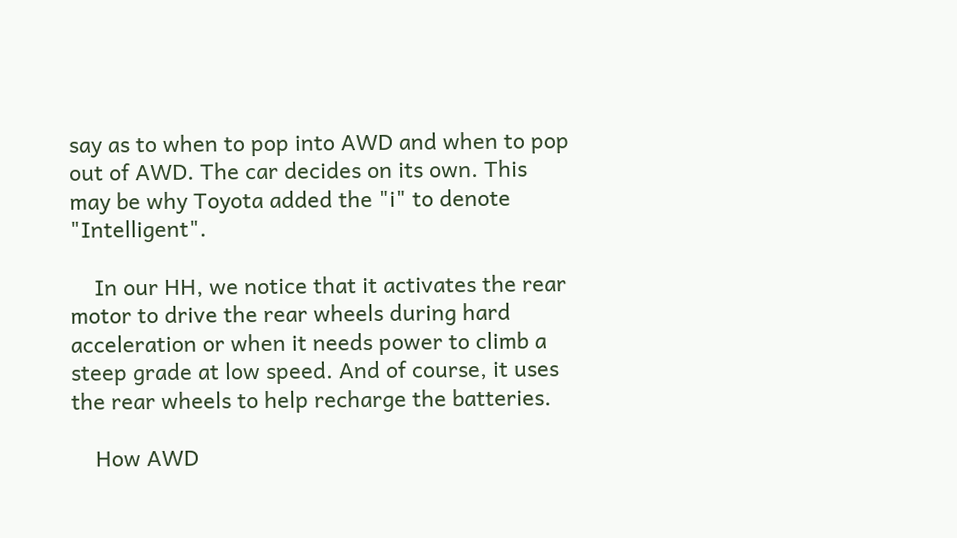say as to when to pop into AWD and when to pop out of AWD. The car decides on its own. This may be why Toyota added the "i" to denote "Intelligent".

    In our HH, we notice that it activates the rear motor to drive the rear wheels during hard acceleration or when it needs power to climb a steep grade at low speed. And of course, it uses the rear wheels to help recharge the batteries.

    How AWD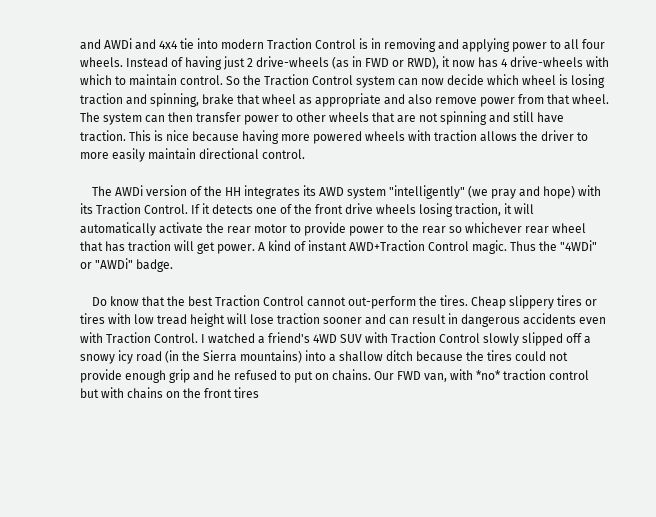and AWDi and 4x4 tie into modern Traction Control is in removing and applying power to all four wheels. Instead of having just 2 drive-wheels (as in FWD or RWD), it now has 4 drive-wheels with which to maintain control. So the Traction Control system can now decide which wheel is losing traction and spinning, brake that wheel as appropriate and also remove power from that wheel. The system can then transfer power to other wheels that are not spinning and still have traction. This is nice because having more powered wheels with traction allows the driver to more easily maintain directional control.

    The AWDi version of the HH integrates its AWD system "intelligently" (we pray and hope) with its Traction Control. If it detects one of the front drive wheels losing traction, it will automatically activate the rear motor to provide power to the rear so whichever rear wheel that has traction will get power. A kind of instant AWD+Traction Control magic. Thus the "4WDi" or "AWDi" badge.

    Do know that the best Traction Control cannot out-perform the tires. Cheap slippery tires or tires with low tread height will lose traction sooner and can result in dangerous accidents even with Traction Control. I watched a friend's 4WD SUV with Traction Control slowly slipped off a snowy icy road (in the Sierra mountains) into a shallow ditch because the tires could not provide enough grip and he refused to put on chains. Our FWD van, with *no* traction control but with chains on the front tires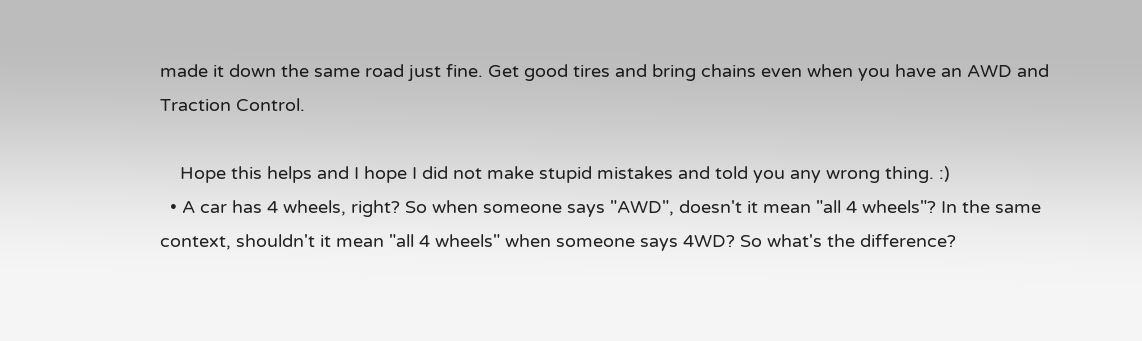made it down the same road just fine. Get good tires and bring chains even when you have an AWD and Traction Control.

    Hope this helps and I hope I did not make stupid mistakes and told you any wrong thing. :)
  • A car has 4 wheels, right? So when someone says "AWD", doesn't it mean "all 4 wheels"? In the same context, shouldn't it mean "all 4 wheels" when someone says 4WD? So what's the difference?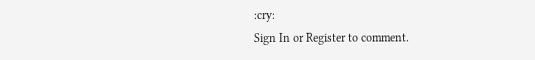:cry:
Sign In or Register to comment.